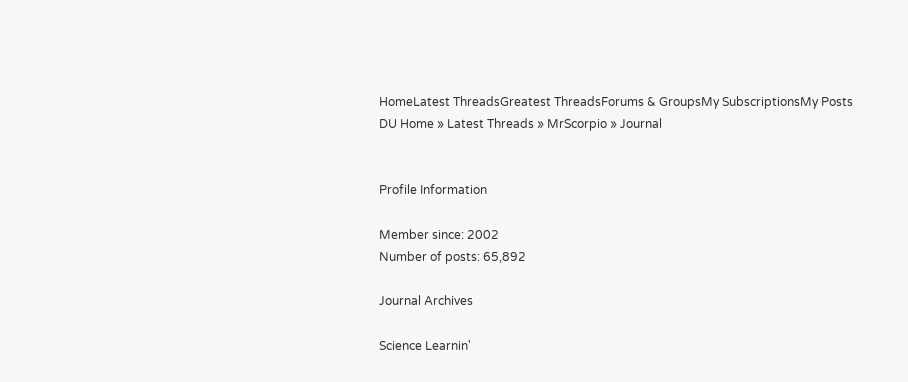HomeLatest ThreadsGreatest ThreadsForums & GroupsMy SubscriptionsMy Posts
DU Home » Latest Threads » MrScorpio » Journal


Profile Information

Member since: 2002
Number of posts: 65,892

Journal Archives

Science Learnin'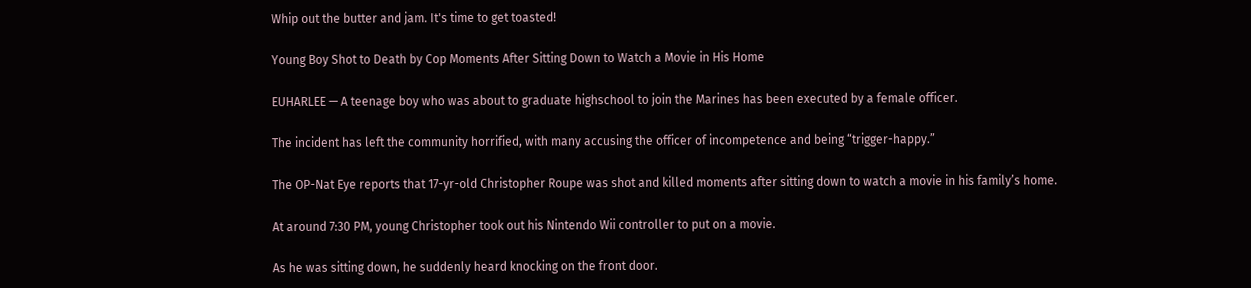Whip out the butter and jam. It's time to get toasted!

Young Boy Shot to Death by Cop Moments After Sitting Down to Watch a Movie in His Home

EUHARLEE — A teenage boy who was about to graduate highschool to join the Marines has been executed by a female officer.

The incident has left the community horrified, with many accusing the officer of incompetence and being “trigger-happy.”

The OP-Nat Eye reports that 17-yr-old Christopher Roupe was shot and killed moments after sitting down to watch a movie in his family’s home.

At around 7:30 PM, young Christopher took out his Nintendo Wii controller to put on a movie.

As he was sitting down, he suddenly heard knocking on the front door.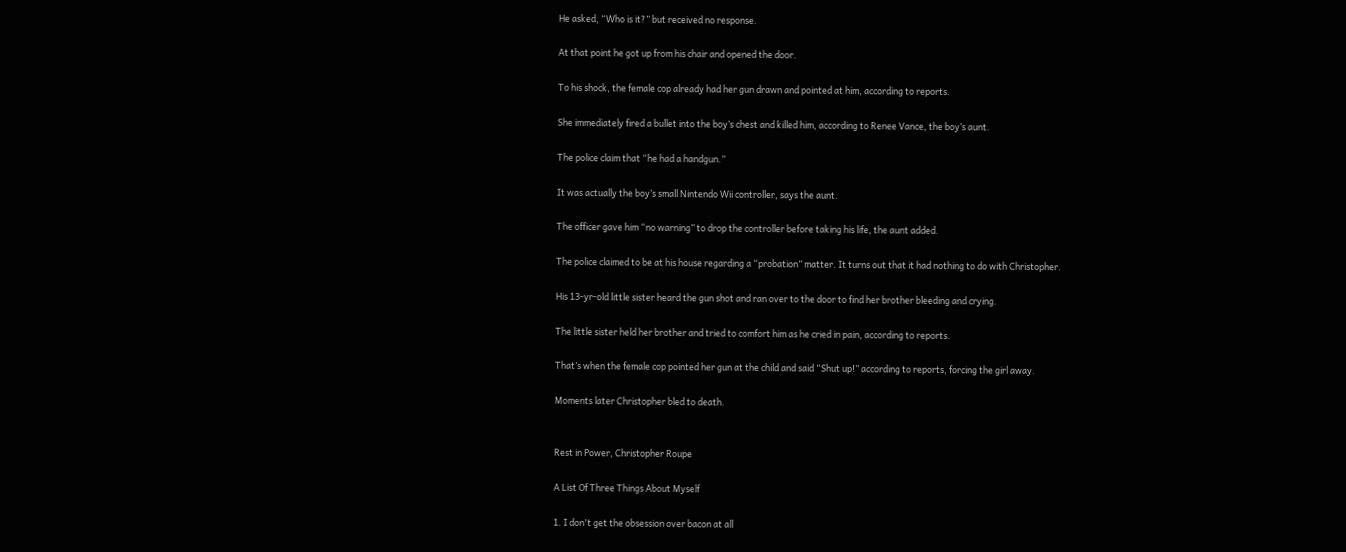He asked, “Who is it?” but received no response.

At that point he got up from his chair and opened the door.

To his shock, the female cop already had her gun drawn and pointed at him, according to reports.

She immediately fired a bullet into the boy’s chest and killed him, according to Renee Vance, the boy’s aunt.

The police claim that “he had a handgun.”

It was actually the boy’s small Nintendo Wii controller, says the aunt.

The officer gave him “no warning” to drop the controller before taking his life, the aunt added.

The police claimed to be at his house regarding a “probation” matter. It turns out that it had nothing to do with Christopher.

His 13-yr-old little sister heard the gun shot and ran over to the door to find her brother bleeding and crying.

The little sister held her brother and tried to comfort him as he cried in pain, according to reports.

That’s when the female cop pointed her gun at the child and said “Shut up!” according to reports, forcing the girl away.

Moments later Christopher bled to death.


Rest in Power, Christopher Roupe

A List Of Three Things About Myself

1. I don't get the obsession over bacon at all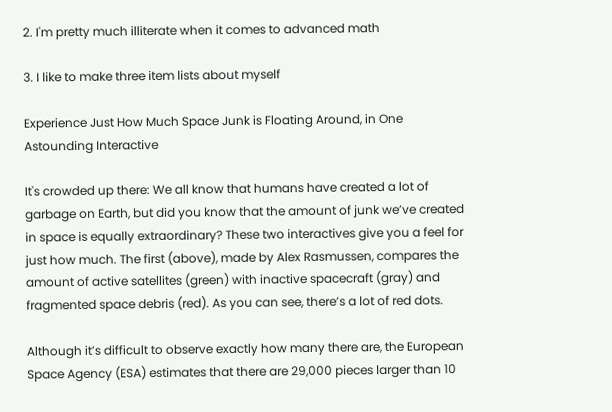2. I'm pretty much illiterate when it comes to advanced math

3. I like to make three item lists about myself

Experience Just How Much Space Junk is Floating Around, in One Astounding Interactive

It's crowded up there: We all know that humans have created a lot of garbage on Earth, but did you know that the amount of junk we’ve created in space is equally extraordinary? These two interactives give you a feel for just how much. The first (above), made by Alex Rasmussen, compares the amount of active satellites (green) with inactive spacecraft (gray) and fragmented space debris (red). As you can see, there’s a lot of red dots.

Although it’s difficult to observe exactly how many there are, the European Space Agency (ESA) estimates that there are 29,000 pieces larger than 10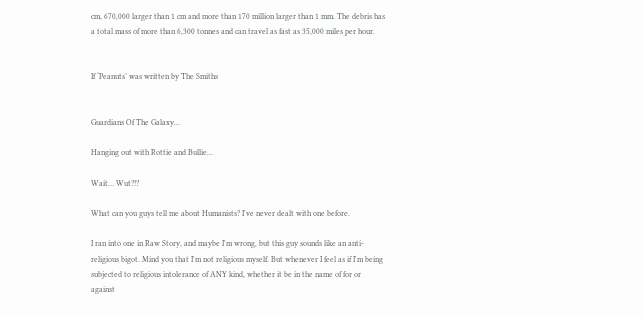cm, 670,000 larger than 1 cm and more than 170 million larger than 1 mm. The debris has a total mass of more than 6,300 tonnes and can travel as fast as 35,000 miles per hour.


If ‘Peanuts’ was written by The Smiths


Guardians Of The Galaxy...

Hanging out with Rottie and Bullie...

Wait… Wut?!?

What can you guys tell me about Humanists? I've never dealt with one before.

I ran into one in Raw Story, and maybe I'm wrong, but this guy sounds like an anti-religious bigot. Mind you that I'm not religious myself. But whenever I feel as if I'm being subjected to religious intolerance of ANY kind, whether it be in the name of for or against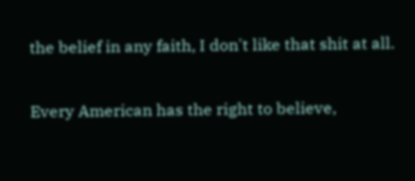the belief in any faith, I don't like that shit at all.

Every American has the right to believe,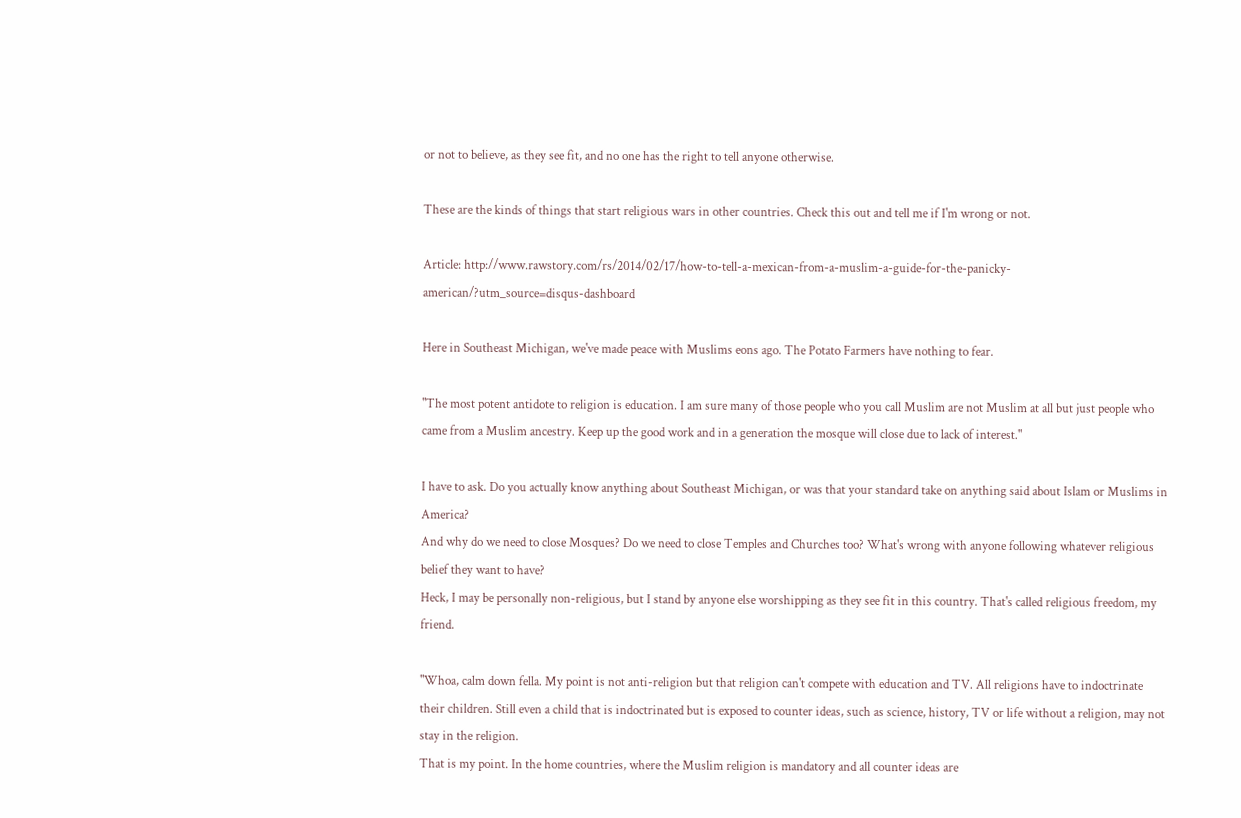or not to believe, as they see fit, and no one has the right to tell anyone otherwise.

These are the kinds of things that start religious wars in other countries. Check this out and tell me if I'm wrong or not.

Article: http://www.rawstory.com/rs/2014/02/17/how-to-tell-a-mexican-from-a-muslim-a-guide-for-the-panicky-american/?utm_source=disqus-dashboard

Here in Southeast Michigan, we've made peace with Muslims eons ago. The Potato Farmers have nothing to fear.

"The most potent antidote to religion is education. I am sure many of those people who you call Muslim are not Muslim at all but just people who came from a Muslim ancestry. Keep up the good work and in a generation the mosque will close due to lack of interest."

I have to ask. Do you actually know anything about Southeast Michigan, or was that your standard take on anything said about Islam or Muslims in America?
And why do we need to close Mosques? Do we need to close Temples and Churches too? What's wrong with anyone following whatever religious belief they want to have?
Heck, I may be personally non-religious, but I stand by anyone else worshipping as they see fit in this country. That's called religious freedom, my friend.

"Whoa, calm down fella. My point is not anti-religion but that religion can't compete with education and TV. All religions have to indoctrinate their children. Still even a child that is indoctrinated but is exposed to counter ideas, such as science, history, TV or life without a religion, may not stay in the religion.
That is my point. In the home countries, where the Muslim religion is mandatory and all counter ideas are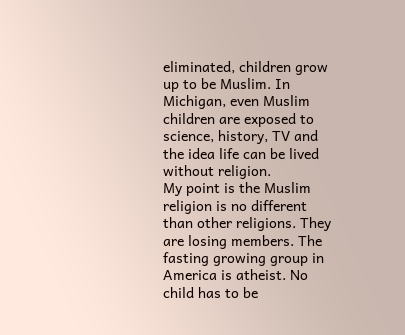eliminated, children grow up to be Muslim. In Michigan, even Muslim children are exposed to science, history, TV and the idea life can be lived without religion.
My point is the Muslim religion is no different than other religions. They are losing members. The fasting growing group in America is atheist. No child has to be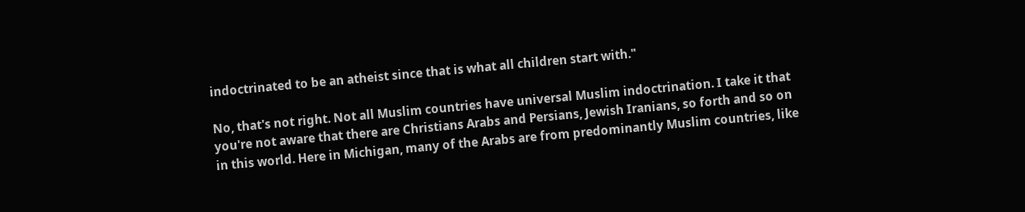indoctrinated to be an atheist since that is what all children start with."

No, that's not right. Not all Muslim countries have universal Muslim indoctrination. I take it that you're not aware that there are Christians Arabs and Persians, Jewish Iranians, so forth and so on in this world. Here in Michigan, many of the Arabs are from predominantly Muslim countries, like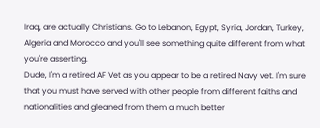Iraq, are actually Christians. Go to Lebanon, Egypt, Syria, Jordan, Turkey, Algeria and Morocco and you'll see something quite different from what you're asserting.
Dude, I'm a retired AF Vet as you appear to be a retired Navy vet. I'm sure that you must have served with other people from different faiths and nationalities and gleaned from them a much better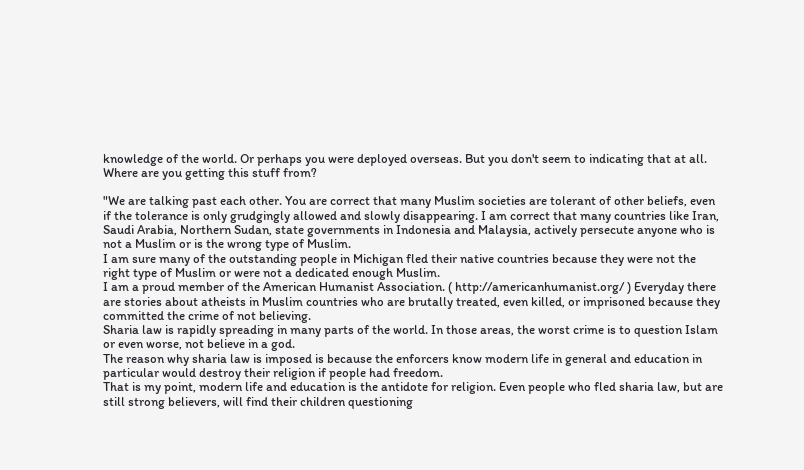knowledge of the world. Or perhaps you were deployed overseas. But you don't seem to indicating that at all.
Where are you getting this stuff from?

"We are talking past each other. You are correct that many Muslim societies are tolerant of other beliefs, even if the tolerance is only grudgingly allowed and slowly disappearing. I am correct that many countries like Iran, Saudi Arabia, Northern Sudan, state governments in Indonesia and Malaysia, actively persecute anyone who is not a Muslim or is the wrong type of Muslim.
I am sure many of the outstanding people in Michigan fled their native countries because they were not the right type of Muslim or were not a dedicated enough Muslim.
I am a proud member of the American Humanist Association. ( http://americanhumanist.org/ ) Everyday there are stories about atheists in Muslim countries who are brutally treated, even killed, or imprisoned because they committed the crime of not believing.
Sharia law is rapidly spreading in many parts of the world. In those areas, the worst crime is to question Islam or even worse, not believe in a god.
The reason why sharia law is imposed is because the enforcers know modern life in general and education in particular would destroy their religion if people had freedom.
That is my point, modern life and education is the antidote for religion. Even people who fled sharia law, but are still strong believers, will find their children questioning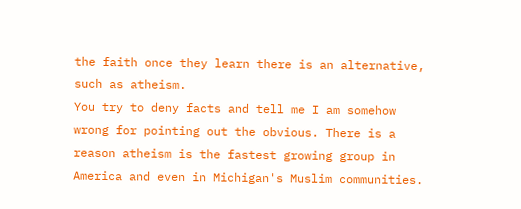the faith once they learn there is an alternative, such as atheism.
You try to deny facts and tell me I am somehow wrong for pointing out the obvious. There is a reason atheism is the fastest growing group in America and even in Michigan's Muslim communities.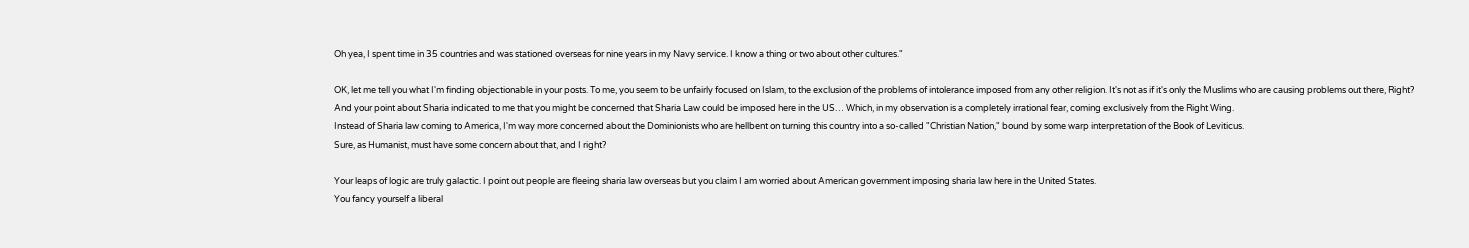Oh yea, I spent time in 35 countries and was stationed overseas for nine years in my Navy service. I know a thing or two about other cultures."

OK, let me tell you what I'm finding objectionable in your posts. To me, you seem to be unfairly focused on Islam, to the exclusion of the problems of intolerance imposed from any other religion. It's not as if it's only the Muslims who are causing problems out there, Right? And your point about Sharia indicated to me that you might be concerned that Sharia Law could be imposed here in the US… Which, in my observation is a completely irrational fear, coming exclusively from the Right Wing.
Instead of Sharia law coming to America, I'm way more concerned about the Dominionists who are hellbent on turning this country into a so-called "Christian Nation," bound by some warp interpretation of the Book of Leviticus.
Sure, as Humanist, must have some concern about that, and I right?

Your leaps of logic are truly galactic. I point out people are fleeing sharia law overseas but you claim I am worried about American government imposing sharia law here in the United States.
You fancy yourself a liberal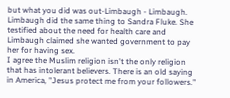but what you did was out-Limbaugh - Limbaugh. Limbaugh did the same thing to Sandra Fluke. She testified about the need for health care and Limbaugh claimed she wanted government to pay her for having sex.
I agree the Muslim religion isn't the only religion that has intolerant believers. There is an old saying in America, "Jesus protect me from your followers."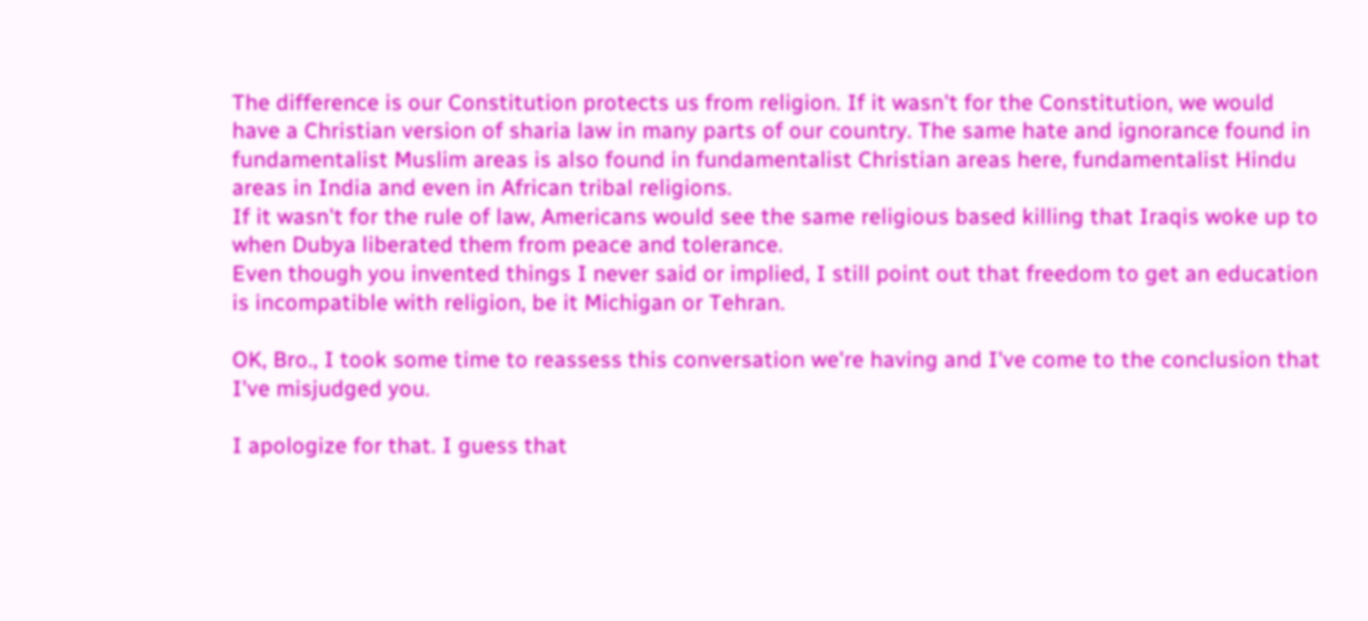The difference is our Constitution protects us from religion. If it wasn't for the Constitution, we would have a Christian version of sharia law in many parts of our country. The same hate and ignorance found in fundamentalist Muslim areas is also found in fundamentalist Christian areas here, fundamentalist Hindu areas in India and even in African tribal religions.
If it wasn't for the rule of law, Americans would see the same religious based killing that Iraqis woke up to when Dubya liberated them from peace and tolerance.
Even though you invented things I never said or implied, I still point out that freedom to get an education is incompatible with religion, be it Michigan or Tehran.

OK, Bro., I took some time to reassess this conversation we're having and I've come to the conclusion that I've misjudged you.

I apologize for that. I guess that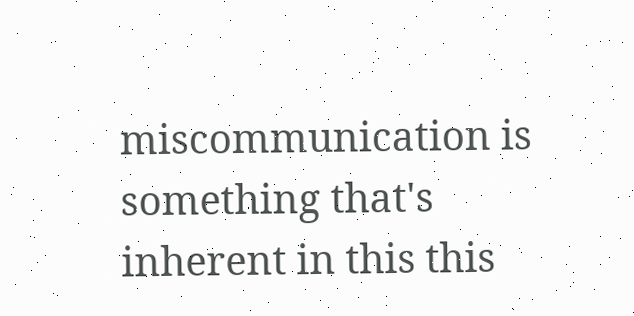miscommunication is something that's inherent in this this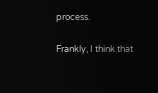process.

Frankly, I think that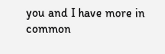you and I have more in common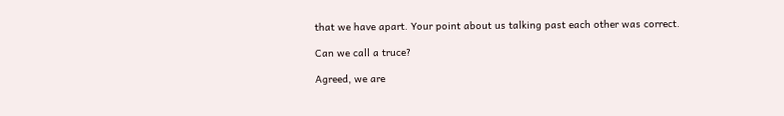that we have apart. Your point about us talking past each other was correct.

Can we call a truce?

Agreed, we are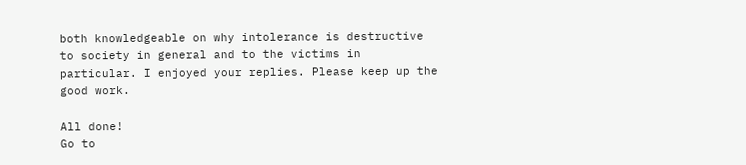both knowledgeable on why intolerance is destructive to society in general and to the victims in particular. I enjoyed your replies. Please keep up the good work.

All done!
Go to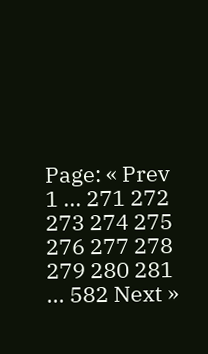Page: « Prev 1 ... 271 272 273 274 275 276 277 278 279 280 281 ... 582 Next »